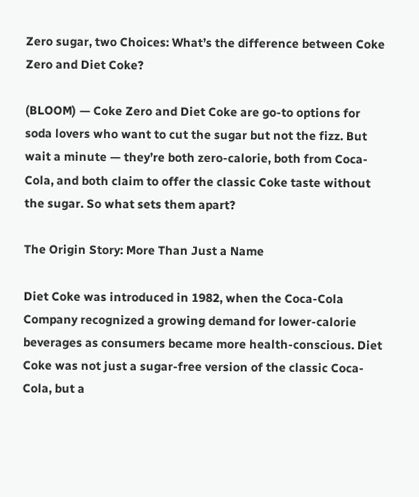Zero sugar, two Choices: What’s the difference between Coke Zero and Diet Coke?

(BLOOM) — Coke Zero and Diet Coke are go-to options for soda lovers who want to cut the sugar but not the fizz. But wait a minute — they’re both zero-calorie, both from Coca-Cola, and both claim to offer the classic Coke taste without the sugar. So what sets them apart?

The Origin Story: More Than Just a Name

Diet Coke was introduced in 1982, when the Coca-Cola Company recognized a growing demand for lower-calorie beverages as consumers became more health-conscious. Diet Coke was not just a sugar-free version of the classic Coca-Cola, but a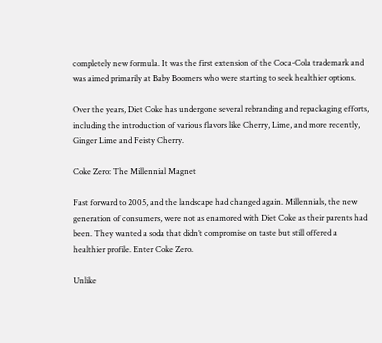completely new formula. It was the first extension of the Coca-Cola trademark and was aimed primarily at Baby Boomers who were starting to seek healthier options.

Over the years, Diet Coke has undergone several rebranding and repackaging efforts, including the introduction of various flavors like Cherry, Lime, and more recently, Ginger Lime and Feisty Cherry.

Coke Zero: The Millennial Magnet

Fast forward to 2005, and the landscape had changed again. Millennials, the new generation of consumers, were not as enamored with Diet Coke as their parents had been. They wanted a soda that didn’t compromise on taste but still offered a healthier profile. Enter Coke Zero.

Unlike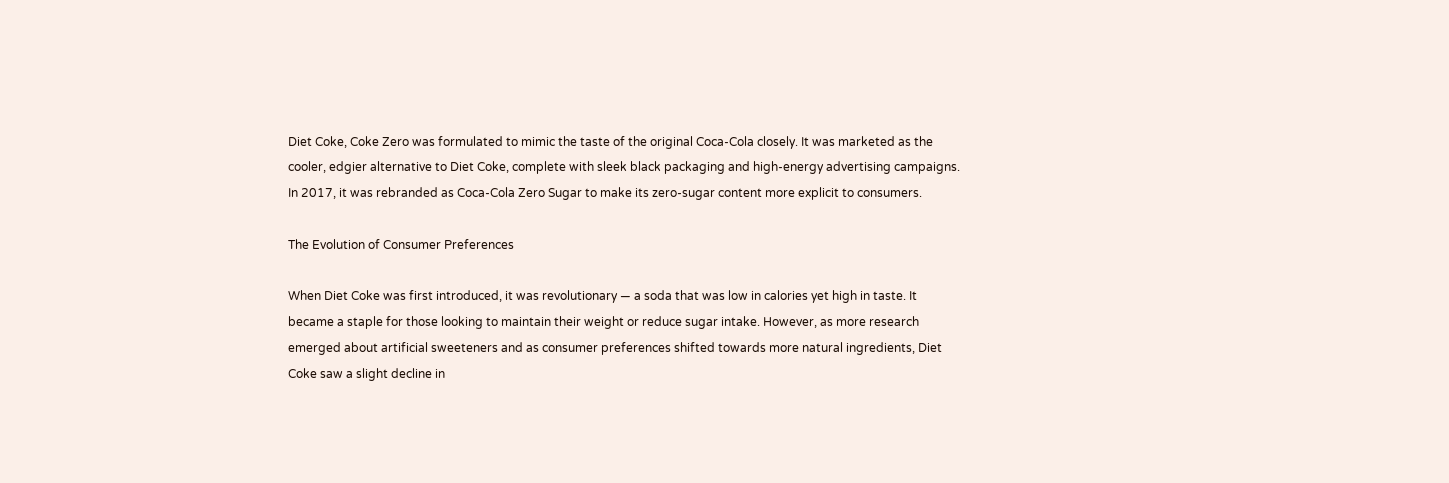Diet Coke, Coke Zero was formulated to mimic the taste of the original Coca-Cola closely. It was marketed as the cooler, edgier alternative to Diet Coke, complete with sleek black packaging and high-energy advertising campaigns. In 2017, it was rebranded as Coca-Cola Zero Sugar to make its zero-sugar content more explicit to consumers.

The Evolution of Consumer Preferences

When Diet Coke was first introduced, it was revolutionary — a soda that was low in calories yet high in taste. It became a staple for those looking to maintain their weight or reduce sugar intake. However, as more research emerged about artificial sweeteners and as consumer preferences shifted towards more natural ingredients, Diet Coke saw a slight decline in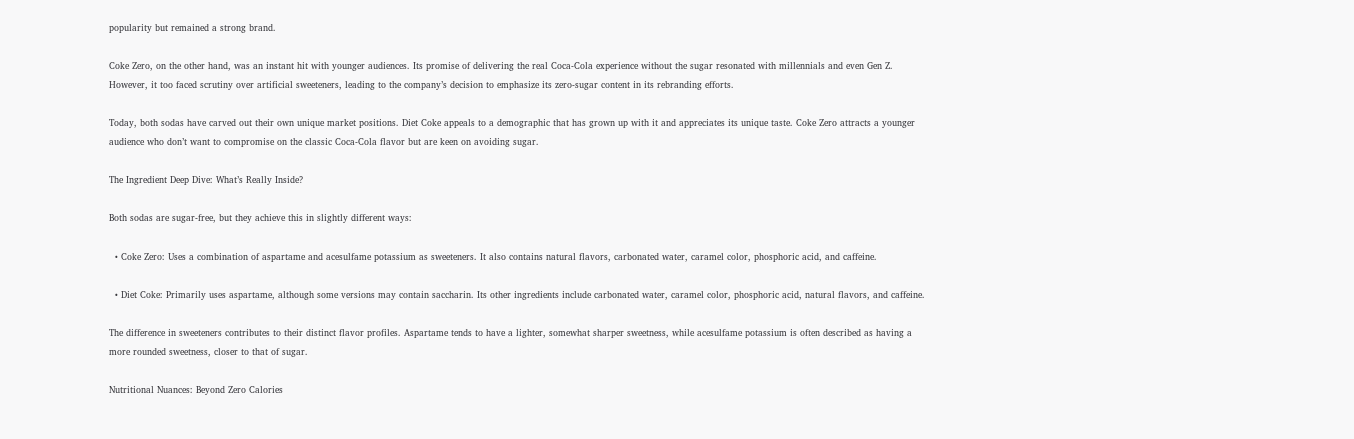popularity but remained a strong brand.

Coke Zero, on the other hand, was an instant hit with younger audiences. Its promise of delivering the real Coca-Cola experience without the sugar resonated with millennials and even Gen Z. However, it too faced scrutiny over artificial sweeteners, leading to the company’s decision to emphasize its zero-sugar content in its rebranding efforts.

Today, both sodas have carved out their own unique market positions. Diet Coke appeals to a demographic that has grown up with it and appreciates its unique taste. Coke Zero attracts a younger audience who don’t want to compromise on the classic Coca-Cola flavor but are keen on avoiding sugar.

The Ingredient Deep Dive: What’s Really Inside?

Both sodas are sugar-free, but they achieve this in slightly different ways:

  • Coke Zero: Uses a combination of aspartame and acesulfame potassium as sweeteners. It also contains natural flavors, carbonated water, caramel color, phosphoric acid, and caffeine.

  • Diet Coke: Primarily uses aspartame, although some versions may contain saccharin. Its other ingredients include carbonated water, caramel color, phosphoric acid, natural flavors, and caffeine.

The difference in sweeteners contributes to their distinct flavor profiles. Aspartame tends to have a lighter, somewhat sharper sweetness, while acesulfame potassium is often described as having a more rounded sweetness, closer to that of sugar.

Nutritional Nuances: Beyond Zero Calories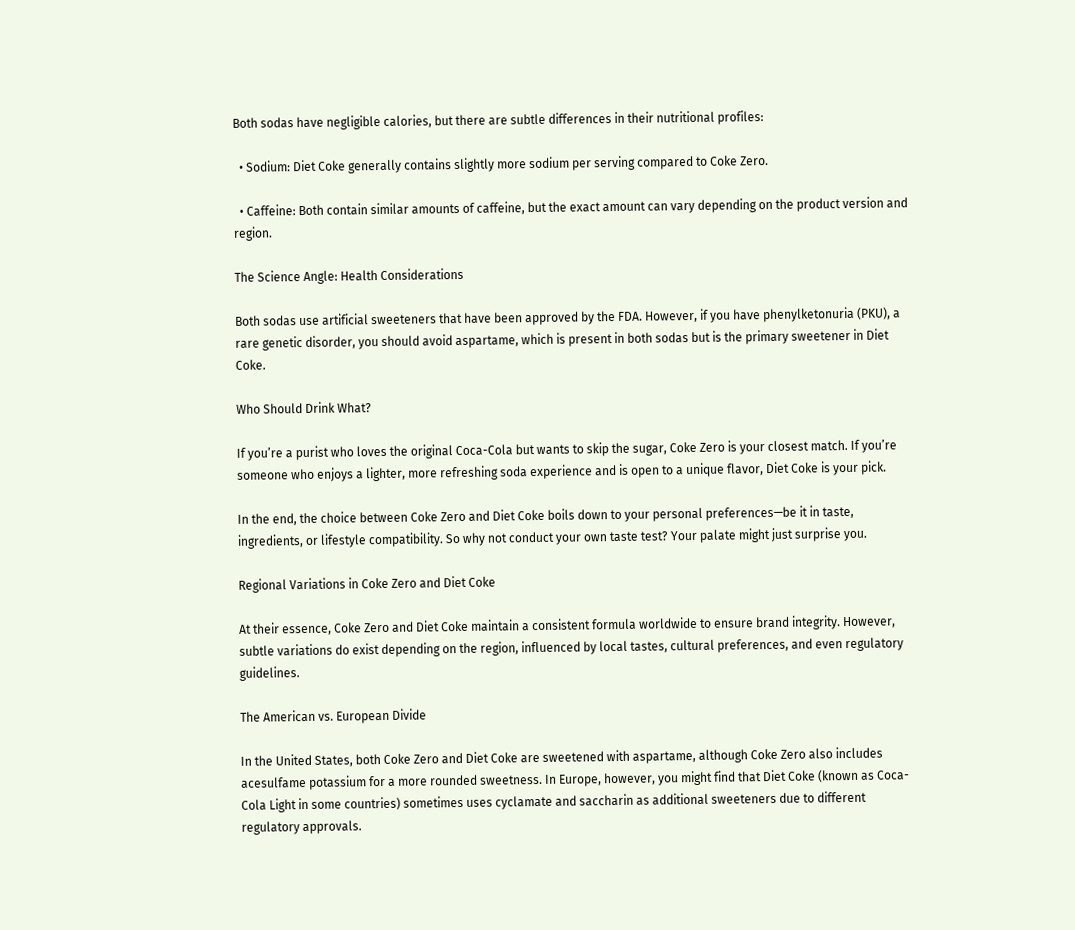Both sodas have negligible calories, but there are subtle differences in their nutritional profiles:

  • Sodium: Diet Coke generally contains slightly more sodium per serving compared to Coke Zero.

  • Caffeine: Both contain similar amounts of caffeine, but the exact amount can vary depending on the product version and region.

The Science Angle: Health Considerations

Both sodas use artificial sweeteners that have been approved by the FDA. However, if you have phenylketonuria (PKU), a rare genetic disorder, you should avoid aspartame, which is present in both sodas but is the primary sweetener in Diet Coke.

Who Should Drink What?

If you’re a purist who loves the original Coca-Cola but wants to skip the sugar, Coke Zero is your closest match. If you’re someone who enjoys a lighter, more refreshing soda experience and is open to a unique flavor, Diet Coke is your pick.

In the end, the choice between Coke Zero and Diet Coke boils down to your personal preferences—be it in taste, ingredients, or lifestyle compatibility. So why not conduct your own taste test? Your palate might just surprise you.

Regional Variations in Coke Zero and Diet Coke

At their essence, Coke Zero and Diet Coke maintain a consistent formula worldwide to ensure brand integrity. However, subtle variations do exist depending on the region, influenced by local tastes, cultural preferences, and even regulatory guidelines.

The American vs. European Divide

In the United States, both Coke Zero and Diet Coke are sweetened with aspartame, although Coke Zero also includes acesulfame potassium for a more rounded sweetness. In Europe, however, you might find that Diet Coke (known as Coca-Cola Light in some countries) sometimes uses cyclamate and saccharin as additional sweeteners due to different regulatory approvals.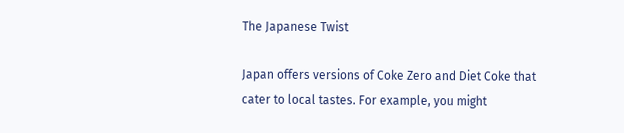The Japanese Twist

Japan offers versions of Coke Zero and Diet Coke that cater to local tastes. For example, you might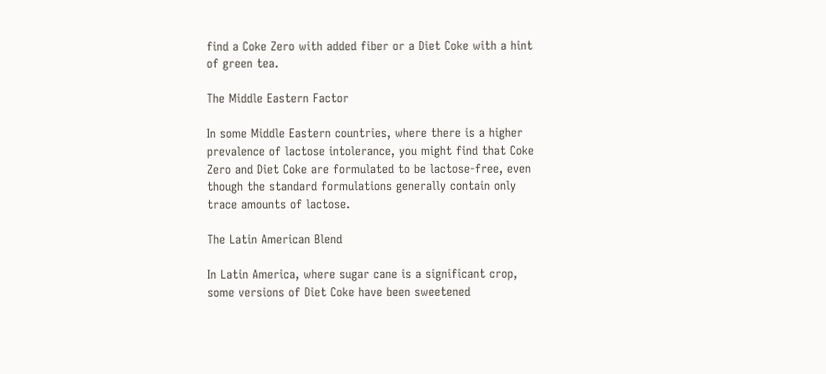find a Coke Zero with added fiber or a Diet Coke with a hint of green tea.

The Middle Eastern Factor

In some Middle Eastern countries, where there is a higher prevalence of lactose intolerance, you might find that Coke Zero and Diet Coke are formulated to be lactose-free, even though the standard formulations generally contain only trace amounts of lactose.

The Latin American Blend

In Latin America, where sugar cane is a significant crop, some versions of Diet Coke have been sweetened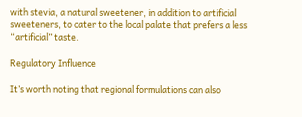with stevia, a natural sweetener, in addition to artificial sweeteners, to cater to the local palate that prefers a less “artificial” taste.

Regulatory Influence

It’s worth noting that regional formulations can also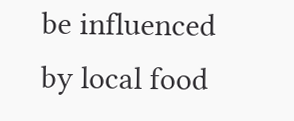be influenced by local food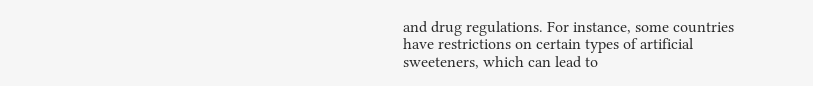and drug regulations. For instance, some countries have restrictions on certain types of artificial sweeteners, which can lead to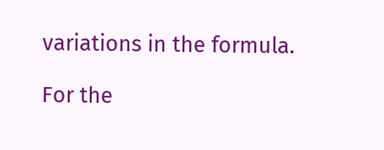variations in the formula.

For the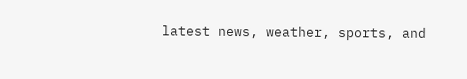latest news, weather, sports, and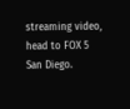streaming video, head to FOX 5 San Diego.